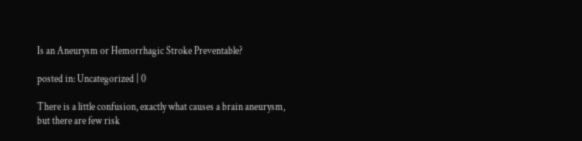Is an Aneurysm or Hemorrhagic Stroke Preventable?

posted in: Uncategorized | 0

There is a little confusion, exactly what causes a brain aneurysm, but there are few risk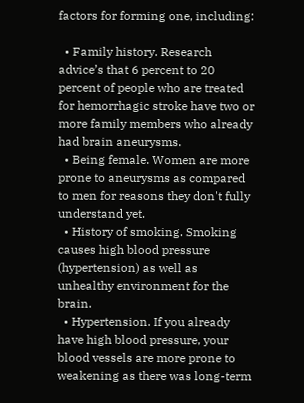factors for forming one, including:

  • Family history. Research advice’s that 6 percent to 20 percent of people who are treated for hemorrhagic stroke have two or more family members who already had brain aneurysms.
  • Being female. Women are more prone to aneurysms as compared to men for reasons they don't fully understand yet.
  • History of smoking. Smoking causes high blood pressure (hypertension) as well as unhealthy environment for the brain.
  • Hypertension. If you already have high blood pressure, your blood vessels are more prone to weakening as there was long-term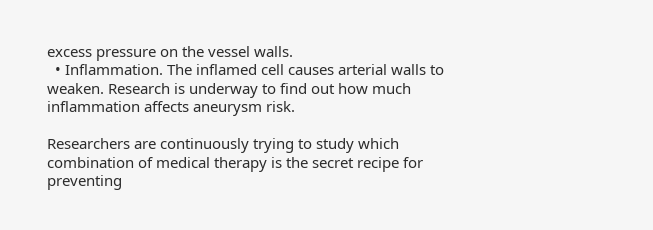excess pressure on the vessel walls.
  • Inflammation. The inflamed cell causes arterial walls to weaken. Research is underway to find out how much inflammation affects aneurysm risk.

Researchers are continuously trying to study which combination of medical therapy is the secret recipe for preventing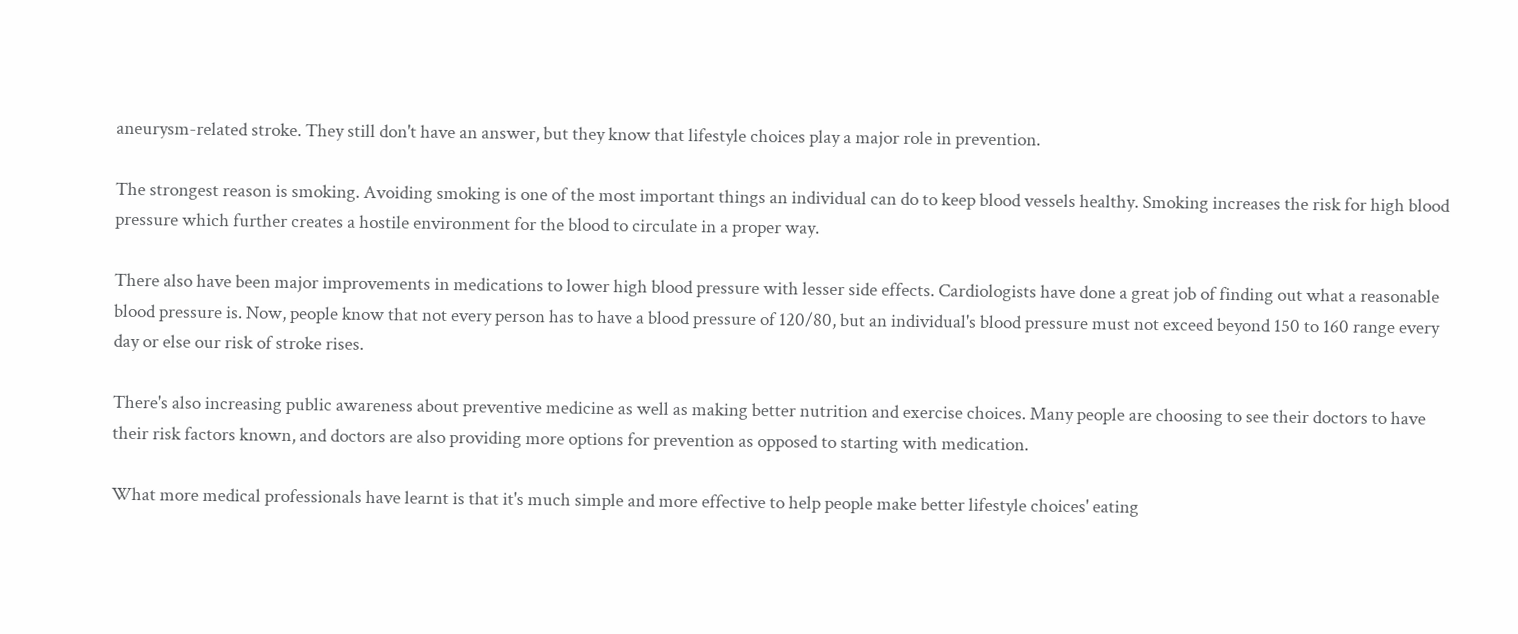aneurysm-related stroke. They still don't have an answer, but they know that lifestyle choices play a major role in prevention.

The strongest reason is smoking. Avoiding smoking is one of the most important things an individual can do to keep blood vessels healthy. Smoking increases the risk for high blood pressure which further creates a hostile environment for the blood to circulate in a proper way.

There also have been major improvements in medications to lower high blood pressure with lesser side effects. Cardiologists have done a great job of finding out what a reasonable blood pressure is. Now, people know that not every person has to have a blood pressure of 120/80, but an individual's blood pressure must not exceed beyond 150 to 160 range every day or else our risk of stroke rises.

There's also increasing public awareness about preventive medicine as well as making better nutrition and exercise choices. Many people are choosing to see their doctors to have their risk factors known, and doctors are also providing more options for prevention as opposed to starting with medication.

What more medical professionals have learnt is that it's much simple and more effective to help people make better lifestyle choices' eating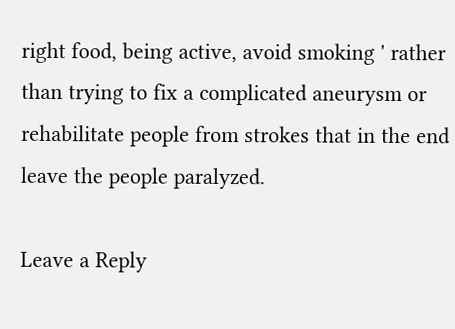right food, being active, avoid smoking ' rather than trying to fix a complicated aneurysm or rehabilitate people from strokes that in the end leave the people paralyzed.

Leave a Reply